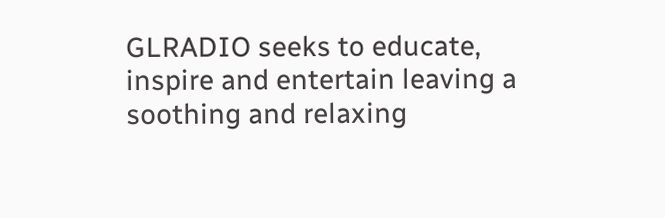GLRADIO seeks to educate, inspire and entertain leaving a soothing and relaxing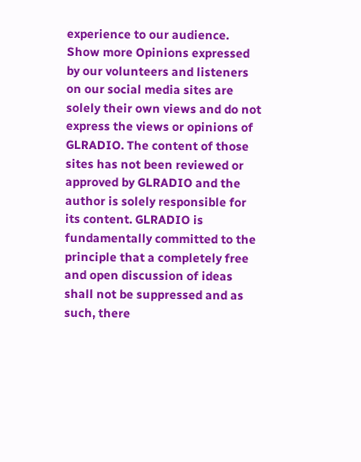experience to our audience. Show more Opinions expressed by our volunteers and listeners on our social media sites are solely their own views and do not express the views or opinions of GLRADIO. The content of those sites has not been reviewed or approved by GLRADIO and the author is solely responsible for its content. GLRADIO is fundamentally committed to the principle that a completely free and open discussion of ideas shall not be suppressed and as such, there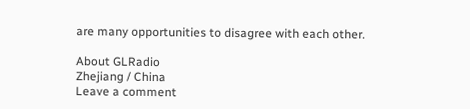are many opportunities to disagree with each other.

About GLRadio
Zhejiang / China
Leave a comment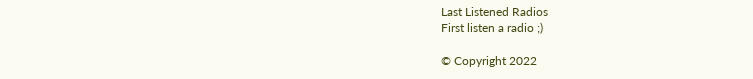Last Listened Radios
First listen a radio ;)

© Copyright 2022